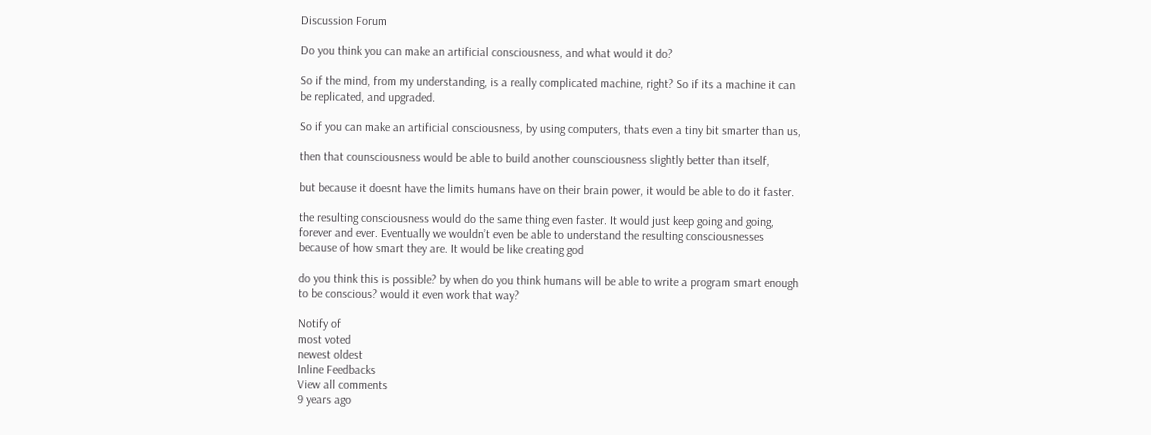Discussion Forum

Do you think you can make an artificial consciousness, and what would it do?

So if the mind, from my understanding, is a really complicated machine, right? So if its a machine it can be replicated, and upgraded.

So if you can make an artificial consciousness, by using computers, thats even a tiny bit smarter than us,

then that counsciousness would be able to build another counsciousness slightly better than itself,

but because it doesnt have the limits humans have on their brain power, it would be able to do it faster.

the resulting consciousness would do the same thing even faster. It would just keep going and going, forever and ever. Eventually we wouldn’t even be able to understand the resulting consciousnesses because of how smart they are. It would be like creating god

do you think this is possible? by when do you think humans will be able to write a program smart enough to be conscious? would it even work that way?

Notify of
most voted
newest oldest
Inline Feedbacks
View all comments
9 years ago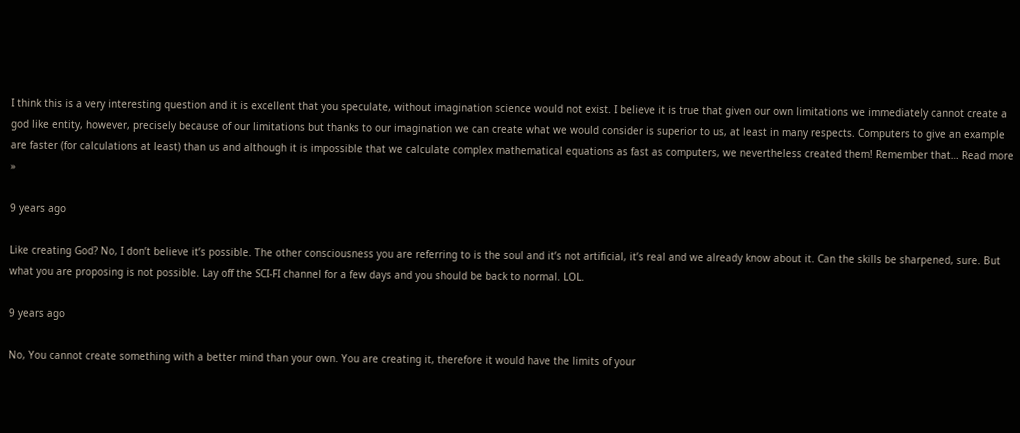I think this is a very interesting question and it is excellent that you speculate, without imagination science would not exist. I believe it is true that given our own limitations we immediately cannot create a god like entity, however, precisely because of our limitations but thanks to our imagination we can create what we would consider is superior to us, at least in many respects. Computers to give an example are faster (for calculations at least) than us and although it is impossible that we calculate complex mathematical equations as fast as computers, we nevertheless created them! Remember that… Read more »

9 years ago

Like creating God? No, I don’t believe it’s possible. The other consciousness you are referring to is the soul and it’s not artificial, it’s real and we already know about it. Can the skills be sharpened, sure. But what you are proposing is not possible. Lay off the SCI-FI channel for a few days and you should be back to normal. LOL.

9 years ago

No, You cannot create something with a better mind than your own. You are creating it, therefore it would have the limits of your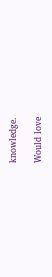knowledge.

Would love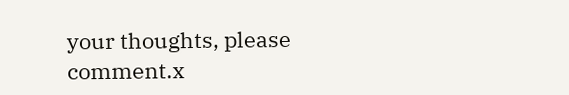your thoughts, please comment.x